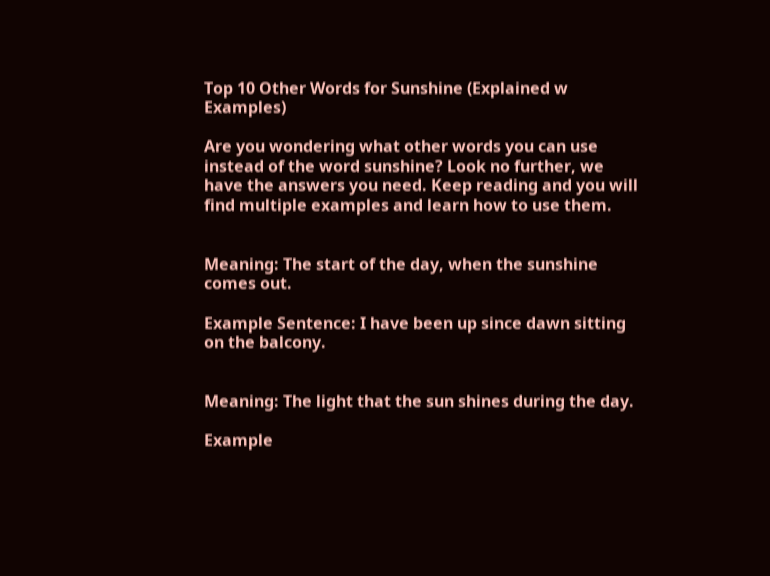Top 10 Other Words for Sunshine (Explained w Examples)

Are you wondering what other words you can use instead of the word sunshine? Look no further, we have the answers you need. Keep reading and you will find multiple examples and learn how to use them.


Meaning: The start of the day, when the sunshine comes out.

Example Sentence: I have been up since dawn sitting on the balcony.


Meaning: The light that the sun shines during the day.

Example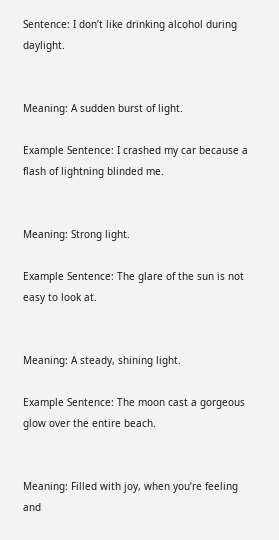Sentence: I don’t like drinking alcohol during daylight.


Meaning: A sudden burst of light.

Example Sentence: I crashed my car because a flash of lightning blinded me.


Meaning: Strong light.

Example Sentence: The glare of the sun is not easy to look at.


Meaning: A steady, shining light.

Example Sentence: The moon cast a gorgeous glow over the entire beach.


Meaning: Filled with joy, when you’re feeling and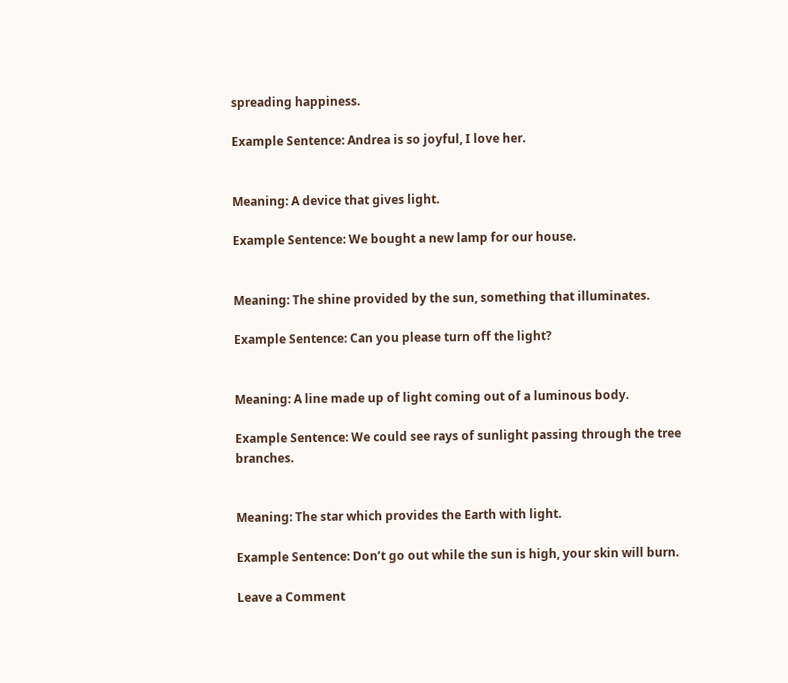spreading happiness.

Example Sentence: Andrea is so joyful, I love her.


Meaning: A device that gives light.

Example Sentence: We bought a new lamp for our house.


Meaning: The shine provided by the sun, something that illuminates.

Example Sentence: Can you please turn off the light?


Meaning: A line made up of light coming out of a luminous body.

Example Sentence: We could see rays of sunlight passing through the tree branches.


Meaning: The star which provides the Earth with light.

Example Sentence: Don’t go out while the sun is high, your skin will burn.

Leave a Comment